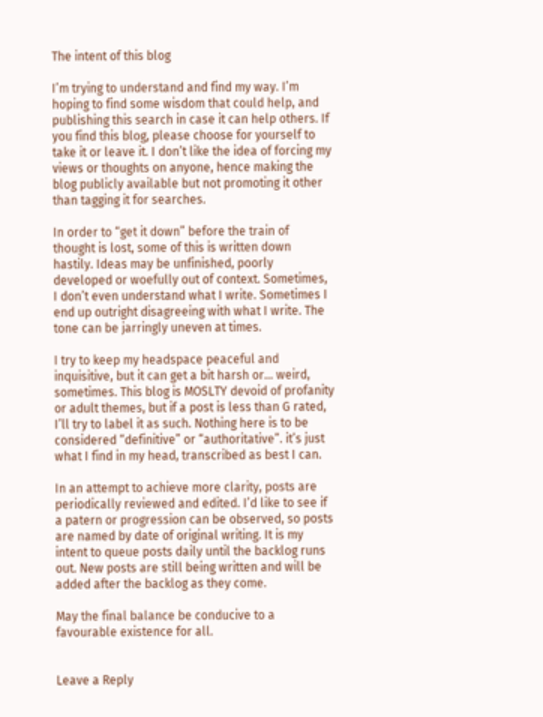The intent of this blog

I’m trying to understand and find my way. I’m hoping to find some wisdom that could help, and publishing this search in case it can help others. If you find this blog, please choose for yourself to take it or leave it. I don’t like the idea of forcing my views or thoughts on anyone, hence making the blog publicly available but not promoting it other than tagging it for searches.

In order to “get it down” before the train of thought is lost, some of this is written down hastily. Ideas may be unfinished, poorly developed or woefully out of context. Sometimes, I don’t even understand what I write. Sometimes I end up outright disagreeing with what I write. The tone can be jarringly uneven at times.

I try to keep my headspace peaceful and inquisitive, but it can get a bit harsh or… weird, sometimes. This blog is MOSLTY devoid of profanity or adult themes, but if a post is less than G rated, I’ll try to label it as such. Nothing here is to be considered “definitive” or “authoritative”. it’s just what I find in my head, transcribed as best I can.

In an attempt to achieve more clarity, posts are periodically reviewed and edited. I’d like to see if a patern or progression can be observed, so posts are named by date of original writing. It is my intent to queue posts daily until the backlog runs out. New posts are still being written and will be added after the backlog as they come.

May the final balance be conducive to a favourable existence for all.


Leave a Reply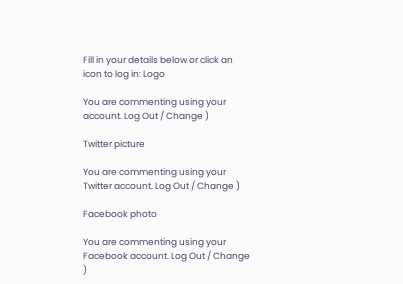Fill in your details below or click an icon to log in: Logo

You are commenting using your account. Log Out / Change )

Twitter picture

You are commenting using your Twitter account. Log Out / Change )

Facebook photo

You are commenting using your Facebook account. Log Out / Change )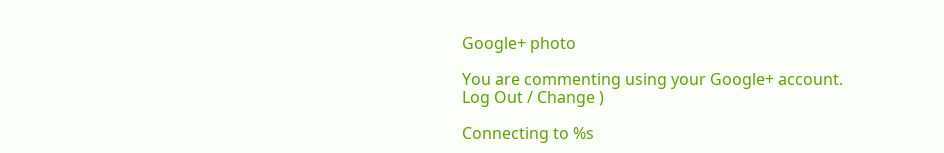Google+ photo

You are commenting using your Google+ account. Log Out / Change )

Connecting to %s